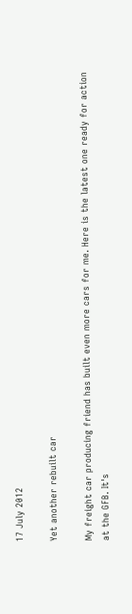17 July 2012

Yet another rebuilt car

My freight car producing friend has built even more cars for me. Here is the latest one ready for action at the GFB. It's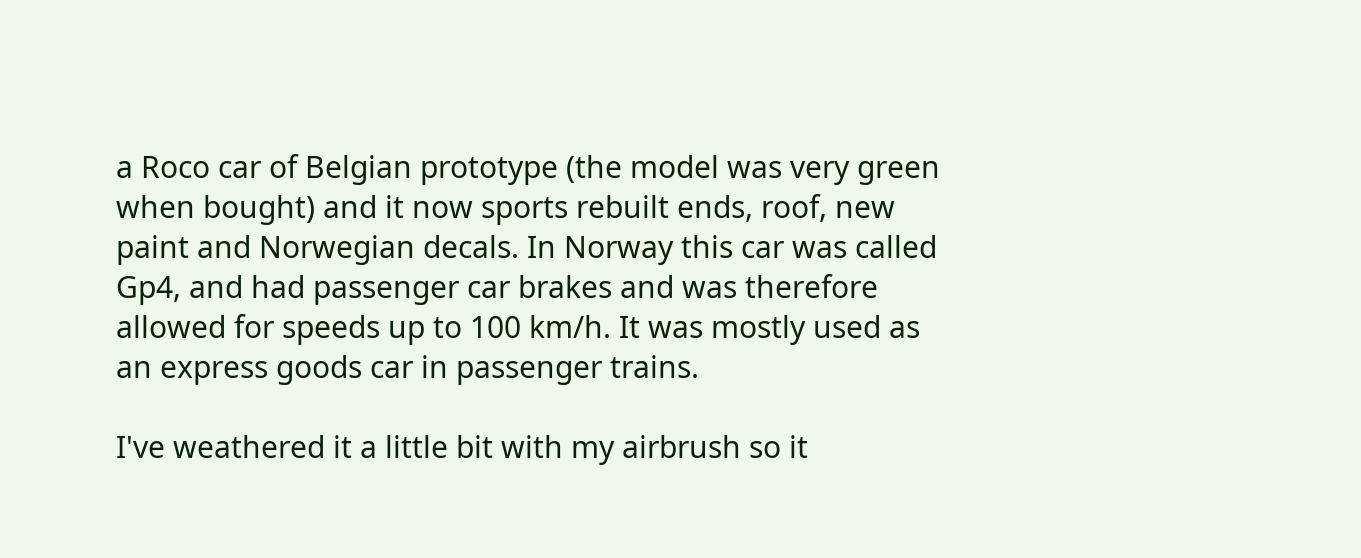a Roco car of Belgian prototype (the model was very green when bought) and it now sports rebuilt ends, roof, new paint and Norwegian decals. In Norway this car was called Gp4, and had passenger car brakes and was therefore allowed for speeds up to 100 km/h. It was mostly used as an express goods car in passenger trains.

I've weathered it a little bit with my airbrush so it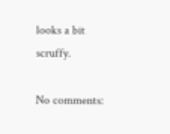looks a bit scruffy.

No comments: